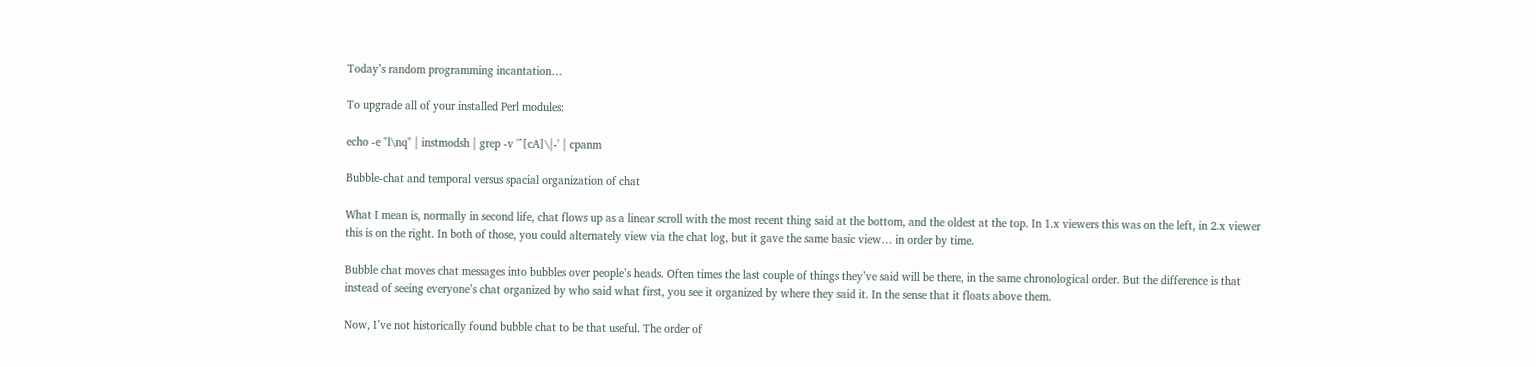Today’s random programming incantation…

To upgrade all of your installed Perl modules:

echo -e "l\nq" | instmodsh | grep -v '^[cA]\|-' | cpanm

Bubble-chat and temporal versus spacial organization of chat

What I mean is, normally in second life, chat flows up as a linear scroll with the most recent thing said at the bottom, and the oldest at the top. In 1.x viewers this was on the left, in 2.x viewer this is on the right. In both of those, you could alternately view via the chat log, but it gave the same basic view… in order by time.

Bubble chat moves chat messages into bubbles over people’s heads. Often times the last couple of things they’ve said will be there, in the same chronological order. But the difference is that instead of seeing everyone’s chat organized by who said what first, you see it organized by where they said it. In the sense that it floats above them.

Now, I’ve not historically found bubble chat to be that useful. The order of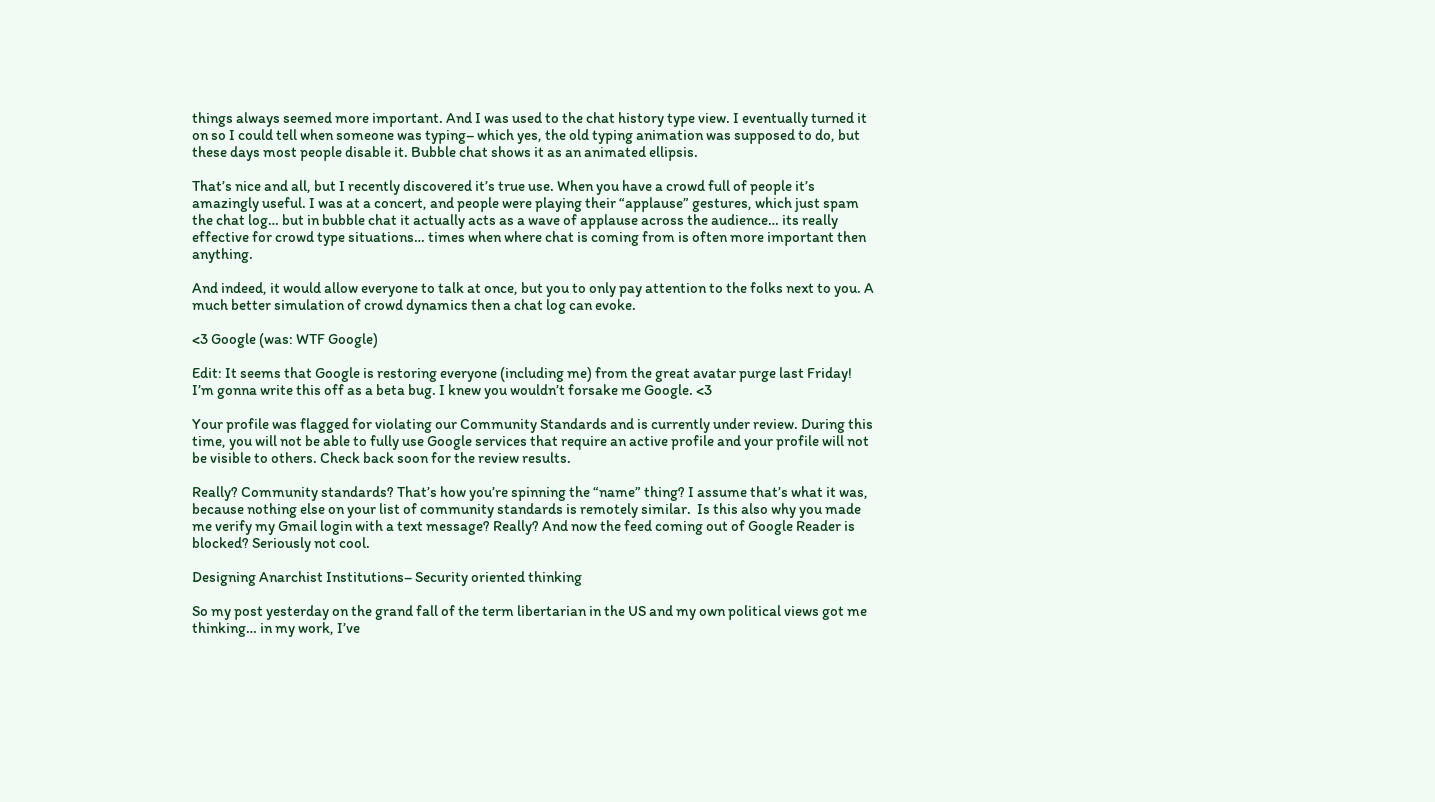things always seemed more important. And I was used to the chat history type view. I eventually turned it on so I could tell when someone was typing– which yes, the old typing animation was supposed to do, but these days most people disable it. Bubble chat shows it as an animated ellipsis.

That’s nice and all, but I recently discovered it’s true use. When you have a crowd full of people it’s amazingly useful. I was at a concert, and people were playing their “applause” gestures, which just spam the chat log… but in bubble chat it actually acts as a wave of applause across the audience… its really effective for crowd type situations… times when where chat is coming from is often more important then anything.

And indeed, it would allow everyone to talk at once, but you to only pay attention to the folks next to you. A much better simulation of crowd dynamics then a chat log can evoke.

<3 Google (was: WTF Google)

Edit: It seems that Google is restoring everyone (including me) from the great avatar purge last Friday! I’m gonna write this off as a beta bug. I knew you wouldn’t forsake me Google. <3

Your profile was flagged for violating our Community Standards and is currently under review. During this time, you will not be able to fully use Google services that require an active profile and your profile will not be visible to others. Check back soon for the review results.

Really? Community standards? That’s how you’re spinning the “name” thing? I assume that’s what it was, because nothing else on your list of community standards is remotely similar.  Is this also why you made me verify my Gmail login with a text message? Really? And now the feed coming out of Google Reader is blocked? Seriously not cool.

Designing Anarchist Institutions– Security oriented thinking

So my post yesterday on the grand fall of the term libertarian in the US and my own political views got me thinking… in my work, I’ve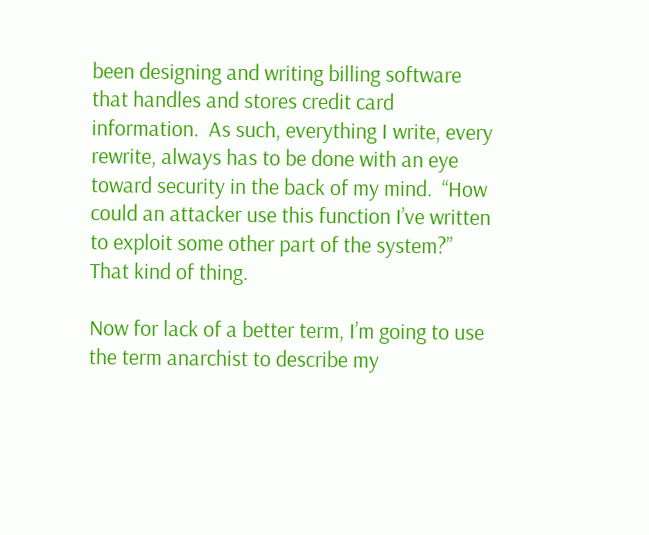been designing and writing billing software that handles and stores credit card information.  As such, everything I write, every rewrite, always has to be done with an eye toward security in the back of my mind.  “How could an attacker use this function I’ve written to exploit some other part of the system?” That kind of thing.

Now for lack of a better term, I’m going to use the term anarchist to describe my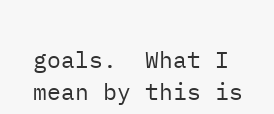goals.  What I mean by this is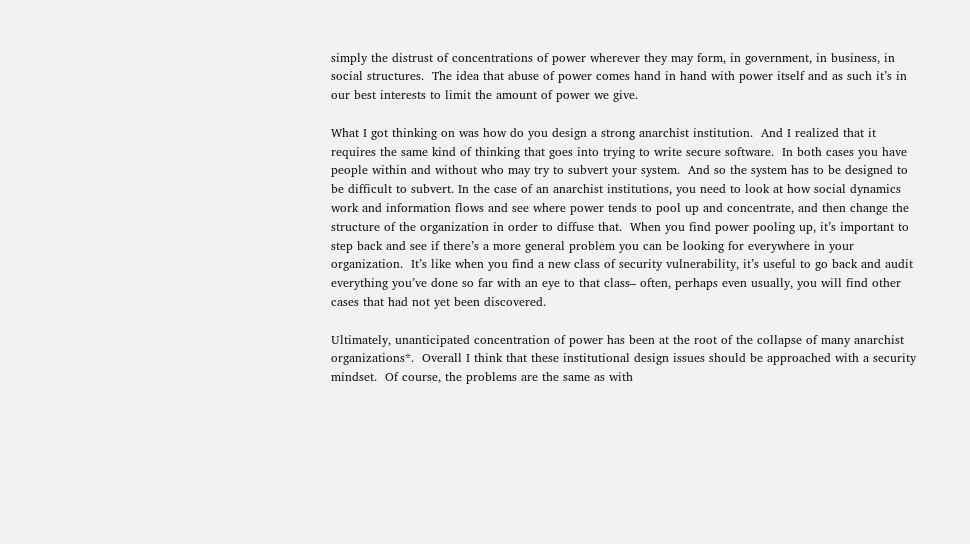simply the distrust of concentrations of power wherever they may form, in government, in business, in social structures.  The idea that abuse of power comes hand in hand with power itself and as such it’s in our best interests to limit the amount of power we give.

What I got thinking on was how do you design a strong anarchist institution.  And I realized that it requires the same kind of thinking that goes into trying to write secure software.  In both cases you have people within and without who may try to subvert your system.  And so the system has to be designed to be difficult to subvert. In the case of an anarchist institutions, you need to look at how social dynamics work and information flows and see where power tends to pool up and concentrate, and then change the structure of the organization in order to diffuse that.  When you find power pooling up, it’s important to step back and see if there’s a more general problem you can be looking for everywhere in your organization.  It’s like when you find a new class of security vulnerability, it’s useful to go back and audit everything you’ve done so far with an eye to that class– often, perhaps even usually, you will find other cases that had not yet been discovered.

Ultimately, unanticipated concentration of power has been at the root of the collapse of many anarchist organizations*.  Overall I think that these institutional design issues should be approached with a security mindset.  Of course, the problems are the same as with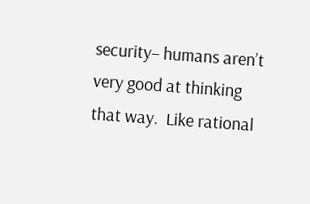security– humans aren’t very good at thinking that way.  Like rational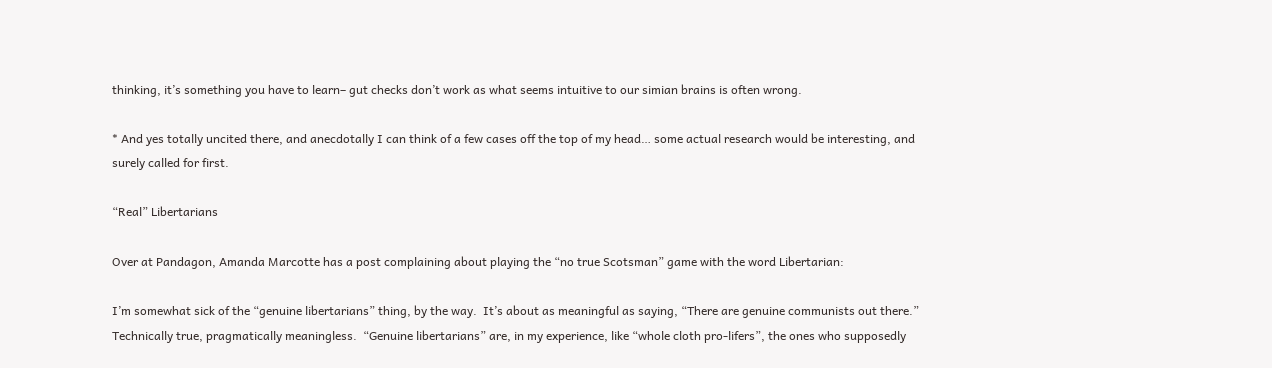thinking, it’s something you have to learn– gut checks don’t work as what seems intuitive to our simian brains is often wrong.

* And yes totally uncited there, and anecdotally I can think of a few cases off the top of my head… some actual research would be interesting, and surely called for first.

“Real” Libertarians

Over at Pandagon, Amanda Marcotte has a post complaining about playing the “no true Scotsman” game with the word Libertarian:

I’m somewhat sick of the “genuine libertarians” thing, by the way.  It’s about as meaningful as saying, “There are genuine communists out there.”  Technically true, pragmatically meaningless.  “Genuine libertarians” are, in my experience, like “whole cloth pro-lifers”, the ones who supposedly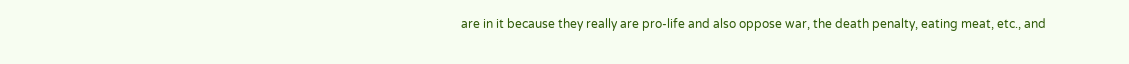are in it because they really are pro-life and also oppose war, the death penalty, eating meat, etc., and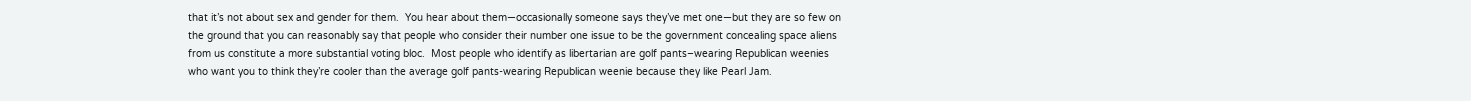that it’s not about sex and gender for them.  You hear about them—occasionally someone says they’ve met one—but they are so few on the ground that you can reasonably say that people who consider their number one issue to be the government concealing space aliens from us constitute a more substantial voting bloc.  Most people who identify as libertarian are golf pants–wearing Republican weenies who want you to think they’re cooler than the average golf pants-wearing Republican weenie because they like Pearl Jam.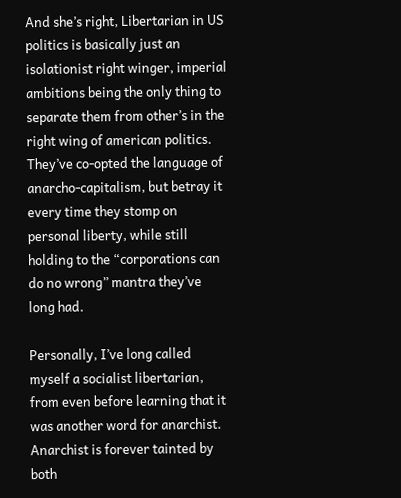And she’s right, Libertarian in US politics is basically just an isolationist right winger, imperial ambitions being the only thing to separate them from other’s in the right wing of american politics.  They’ve co-opted the language of anarcho-capitalism, but betray it every time they stomp on personal liberty, while still holding to the “corporations can do no wrong” mantra they’ve long had.

Personally, I’ve long called myself a socialist libertarian, from even before learning that it was another word for anarchist. Anarchist is forever tainted by both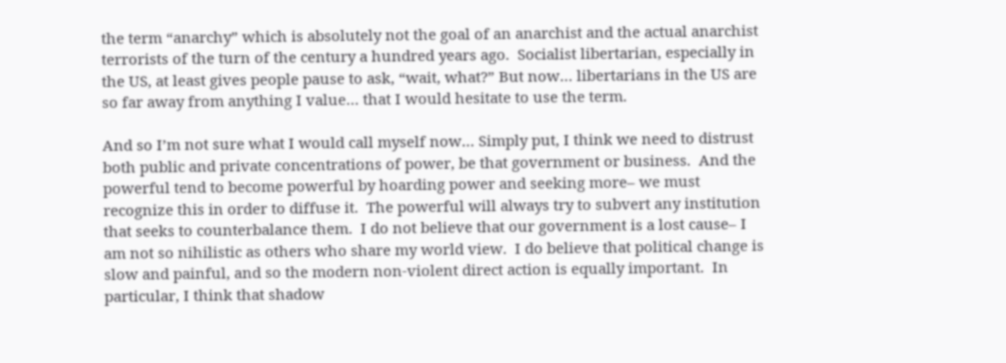the term “anarchy” which is absolutely not the goal of an anarchist and the actual anarchist terrorists of the turn of the century a hundred years ago.  Socialist libertarian, especially in the US, at least gives people pause to ask, “wait, what?” But now… libertarians in the US are so far away from anything I value… that I would hesitate to use the term.

And so I’m not sure what I would call myself now… Simply put, I think we need to distrust both public and private concentrations of power, be that government or business.  And the powerful tend to become powerful by hoarding power and seeking more– we must recognize this in order to diffuse it.  The powerful will always try to subvert any institution that seeks to counterbalance them.  I do not believe that our government is a lost cause– I am not so nihilistic as others who share my world view.  I do believe that political change is slow and painful, and so the modern non-violent direct action is equally important.  In particular, I think that shadow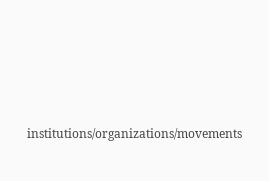institutions/organizations/movements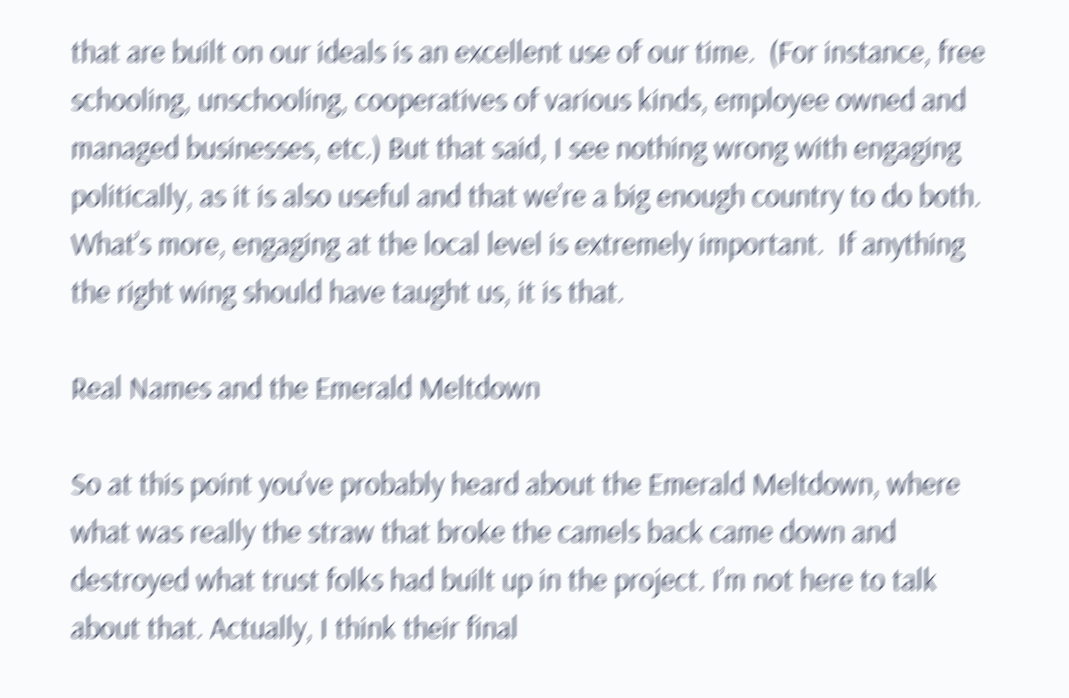that are built on our ideals is an excellent use of our time.  (For instance, free schooling, unschooling, cooperatives of various kinds, employee owned and managed businesses, etc.) But that said, I see nothing wrong with engaging politically, as it is also useful and that we’re a big enough country to do both.  What’s more, engaging at the local level is extremely important.  If anything the right wing should have taught us, it is that.

Real Names and the Emerald Meltdown

So at this point you’ve probably heard about the Emerald Meltdown, where what was really the straw that broke the camels back came down and destroyed what trust folks had built up in the project. I’m not here to talk about that. Actually, I think their final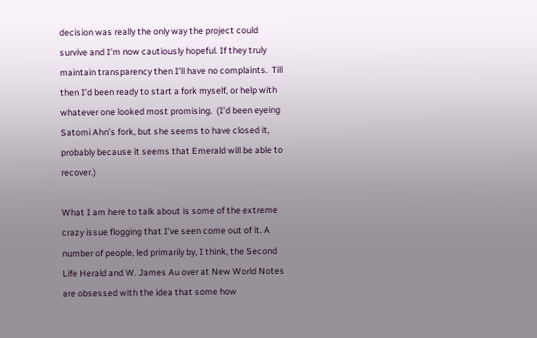decision was really the only way the project could survive and I’m now cautiously hopeful. If they truly maintain transparency then I’ll have no complaints.  Till then I’d been ready to start a fork myself, or help with whatever one looked most promising.  (I’d been eyeing Satomi Ahn’s fork, but she seems to have closed it, probably because it seems that Emerald will be able to recover.)

What I am here to talk about is some of the extreme crazy issue flogging that I’ve seen come out of it. A number of people, led primarily by, I think, the Second Life Herald and W. James Au over at New World Notes are obsessed with the idea that some how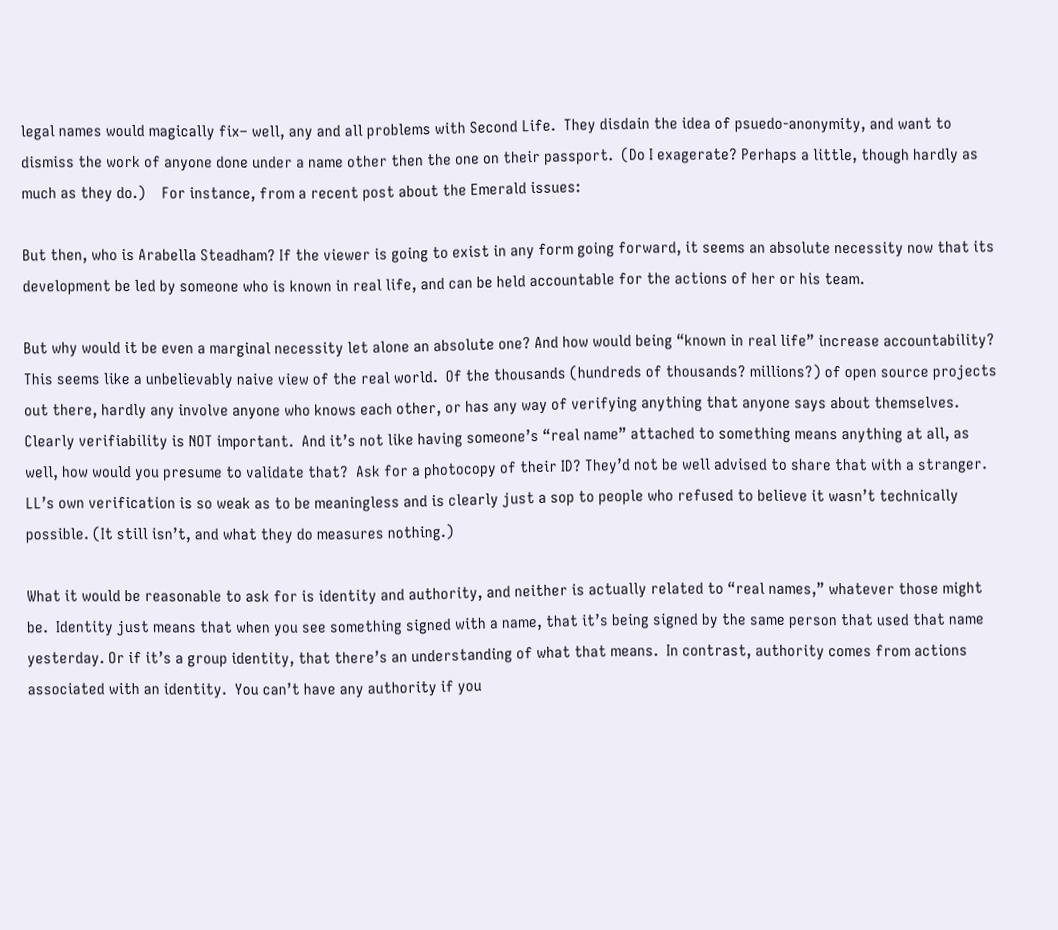legal names would magically fix– well, any and all problems with Second Life.  They disdain the idea of psuedo-anonymity, and want to dismiss the work of anyone done under a name other then the one on their passport.  (Do I exagerate? Perhaps a little, though hardly as much as they do.)    For instance, from a recent post about the Emerald issues:

But then, who is Arabella Steadham? If the viewer is going to exist in any form going forward, it seems an absolute necessity now that its development be led by someone who is known in real life, and can be held accountable for the actions of her or his team.

But why would it be even a marginal necessity let alone an absolute one? And how would being “known in real life” increase accountability? This seems like a unbelievably naive view of the real world.  Of the thousands (hundreds of thousands? millions?) of open source projects out there, hardly any involve anyone who knows each other, or has any way of verifying anything that anyone says about themselves.  Clearly verifiability is NOT important.  And it’s not like having someone’s “real name” attached to something means anything at all, as well, how would you presume to validate that?  Ask for a photocopy of their ID? They’d not be well advised to share that with a stranger. LL’s own verification is so weak as to be meaningless and is clearly just a sop to people who refused to believe it wasn’t technically possible. (It still isn’t, and what they do measures nothing.)

What it would be reasonable to ask for is identity and authority, and neither is actually related to “real names,” whatever those might be.  Identity just means that when you see something signed with a name, that it’s being signed by the same person that used that name yesterday. Or if it’s a group identity, that there’s an understanding of what that means.  In contrast, authority comes from actions associated with an identity.  You can’t have any authority if you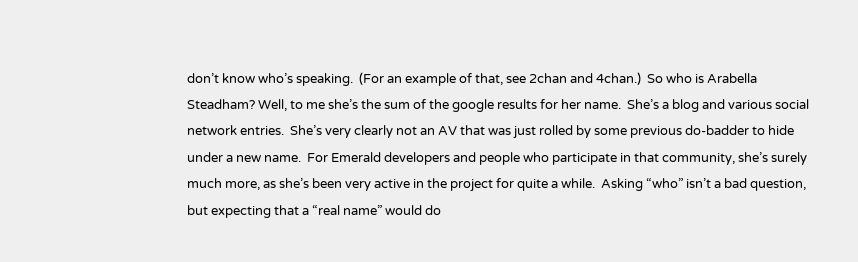don’t know who’s speaking.  (For an example of that, see 2chan and 4chan.)  So who is Arabella Steadham? Well, to me she’s the sum of the google results for her name.  She’s a blog and various social network entries.  She’s very clearly not an AV that was just rolled by some previous do-badder to hide under a new name.  For Emerald developers and people who participate in that community, she’s surely much more, as she’s been very active in the project for quite a while.  Asking “who” isn’t a bad question, but expecting that a “real name” would do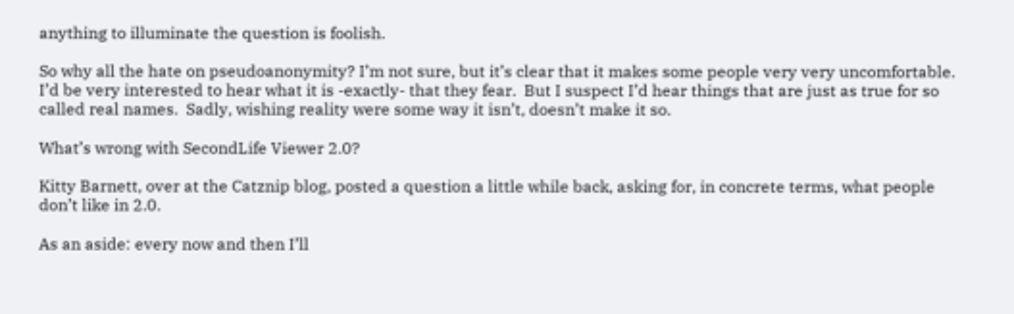anything to illuminate the question is foolish.

So why all the hate on pseudoanonymity? I’m not sure, but it’s clear that it makes some people very very uncomfortable.  I’d be very interested to hear what it is -exactly- that they fear.  But I suspect I’d hear things that are just as true for so called real names.  Sadly, wishing reality were some way it isn’t, doesn’t make it so.

What’s wrong with SecondLife Viewer 2.0?

Kitty Barnett, over at the Catznip blog, posted a question a little while back, asking for, in concrete terms, what people don’t like in 2.0.

As an aside: every now and then I’ll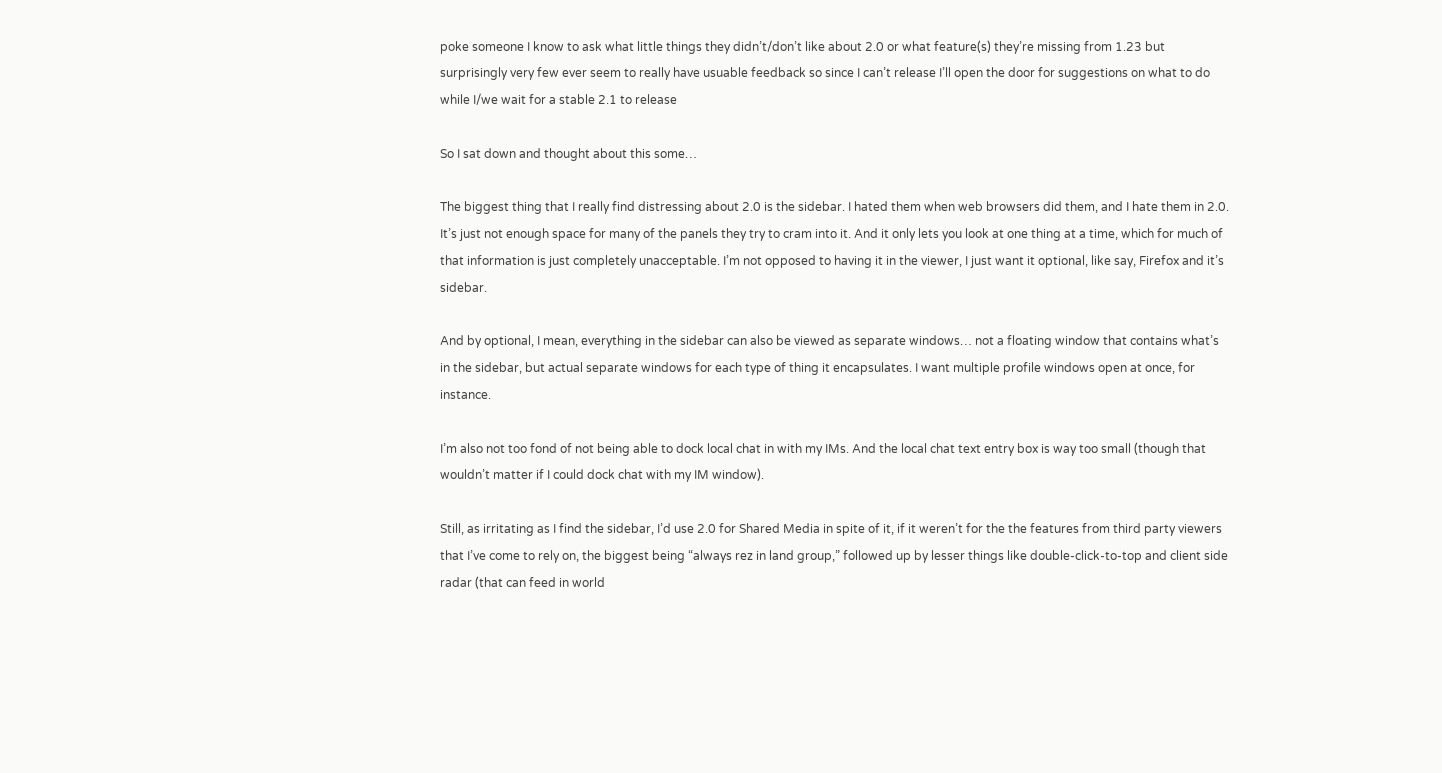poke someone I know to ask what little things they didn’t/don’t like about 2.0 or what feature(s) they’re missing from 1.23 but surprisingly very few ever seem to really have usuable feedback so since I can’t release I’ll open the door for suggestions on what to do while I/we wait for a stable 2.1 to release

So I sat down and thought about this some…

The biggest thing that I really find distressing about 2.0 is the sidebar. I hated them when web browsers did them, and I hate them in 2.0. It’s just not enough space for many of the panels they try to cram into it. And it only lets you look at one thing at a time, which for much of that information is just completely unacceptable. I’m not opposed to having it in the viewer, I just want it optional, like say, Firefox and it’s sidebar.

And by optional, I mean, everything in the sidebar can also be viewed as separate windows… not a floating window that contains what’s in the sidebar, but actual separate windows for each type of thing it encapsulates. I want multiple profile windows open at once, for instance.

I’m also not too fond of not being able to dock local chat in with my IMs. And the local chat text entry box is way too small (though that wouldn’t matter if I could dock chat with my IM window).

Still, as irritating as I find the sidebar, I’d use 2.0 for Shared Media in spite of it, if it weren’t for the the features from third party viewers that I’ve come to rely on, the biggest being “always rez in land group,” followed up by lesser things like double-click-to-top and client side radar (that can feed in world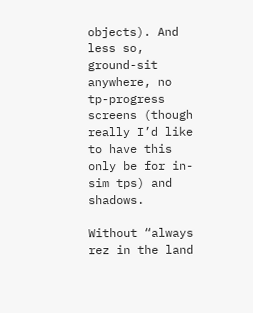objects). And less so, ground-sit anywhere, no tp-progress screens (though really I’d like to have this only be for in-sim tps) and shadows.

Without “always rez in the land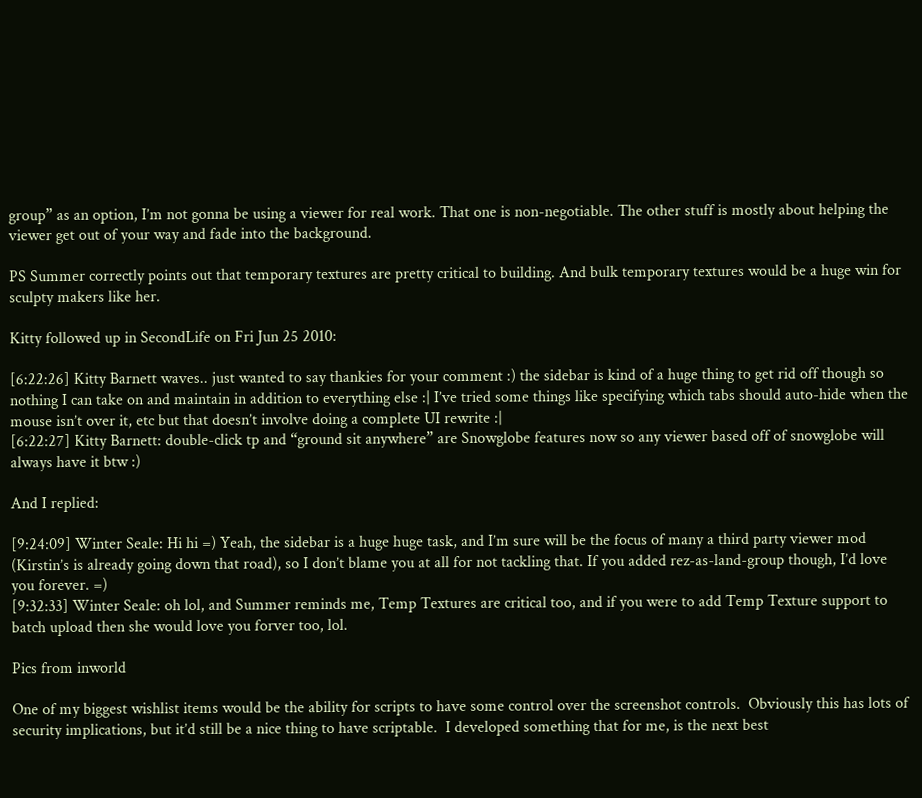group” as an option, I’m not gonna be using a viewer for real work. That one is non-negotiable. The other stuff is mostly about helping the viewer get out of your way and fade into the background.

PS Summer correctly points out that temporary textures are pretty critical to building. And bulk temporary textures would be a huge win for sculpty makers like her.

Kitty followed up in SecondLife on Fri Jun 25 2010:

[6:22:26] Kitty Barnett waves.. just wanted to say thankies for your comment :) the sidebar is kind of a huge thing to get rid off though so nothing I can take on and maintain in addition to everything else :| I’ve tried some things like specifying which tabs should auto-hide when the mouse isn’t over it, etc but that doesn’t involve doing a complete UI rewrite :|
[6:22:27] Kitty Barnett: double-click tp and “ground sit anywhere” are Snowglobe features now so any viewer based off of snowglobe will always have it btw :)

And I replied:

[9:24:09] Winter Seale: Hi hi =) Yeah, the sidebar is a huge huge task, and I’m sure will be the focus of many a third party viewer mod (Kirstin’s is already going down that road), so I don’t blame you at all for not tackling that. If you added rez-as-land-group though, I’d love you forever. =)
[9:32:33] Winter Seale: oh lol, and Summer reminds me, Temp Textures are critical too, and if you were to add Temp Texture support to batch upload then she would love you forver too, lol.

Pics from inworld

One of my biggest wishlist items would be the ability for scripts to have some control over the screenshot controls.  Obviously this has lots of security implications, but it’d still be a nice thing to have scriptable.  I developed something that for me, is the next best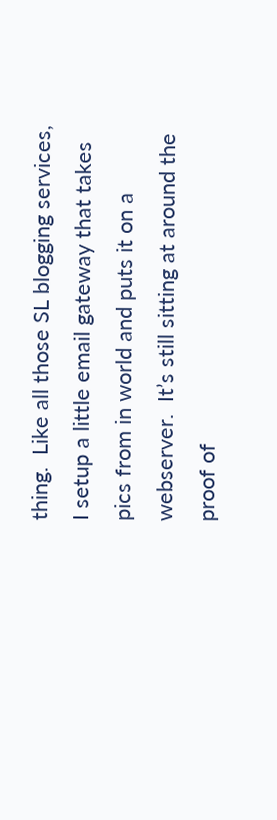thing.  Like all those SL blogging services, I setup a little email gateway that takes pics from in world and puts it on a webserver.  It’s still sitting at around the proof of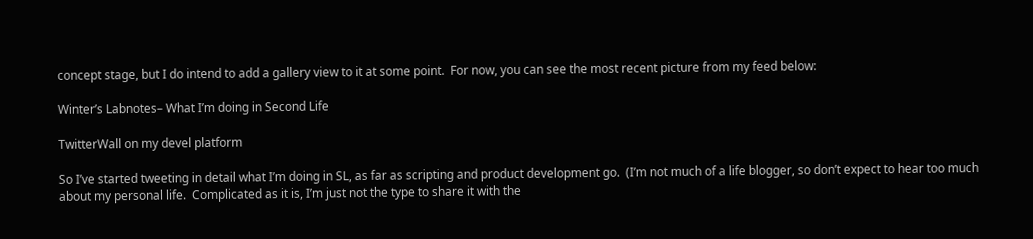concept stage, but I do intend to add a gallery view to it at some point.  For now, you can see the most recent picture from my feed below:

Winter’s Labnotes– What I’m doing in Second Life

TwitterWall on my devel platform

So I’ve started tweeting in detail what I’m doing in SL, as far as scripting and product development go.  (I’m not much of a life blogger, so don’t expect to hear too much about my personal life.  Complicated as it is, I’m just not the type to share it with the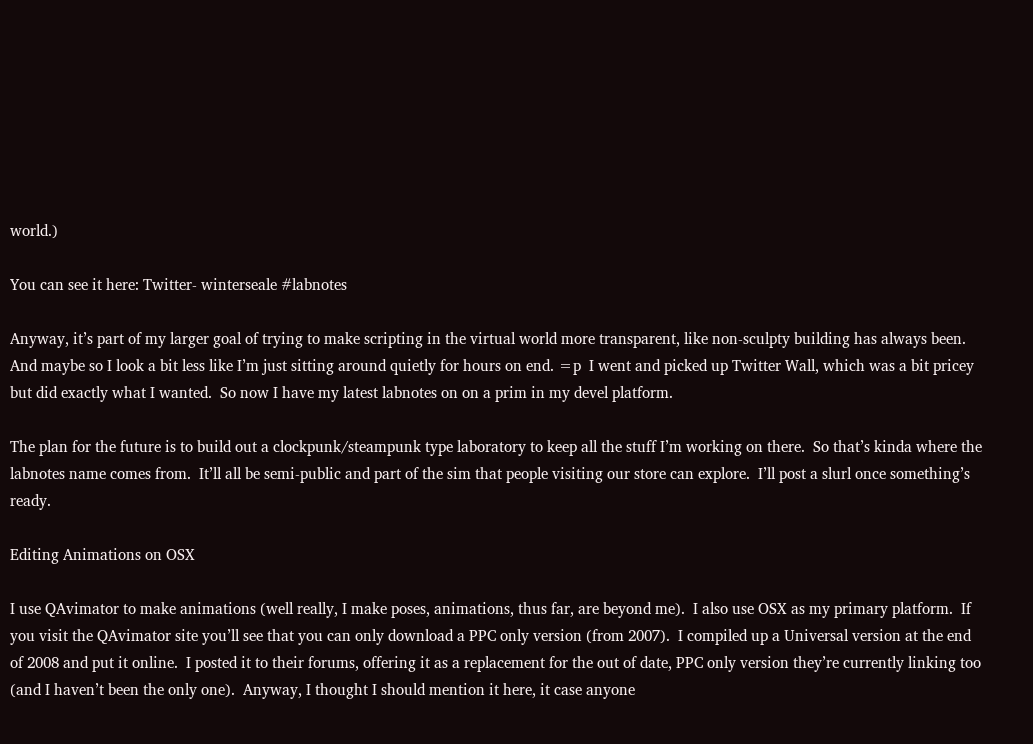world.)

You can see it here: Twitter- winterseale #labnotes

Anyway, it’s part of my larger goal of trying to make scripting in the virtual world more transparent, like non-sculpty building has always been.  And maybe so I look a bit less like I’m just sitting around quietly for hours on end. =p  I went and picked up Twitter Wall, which was a bit pricey but did exactly what I wanted.  So now I have my latest labnotes on on a prim in my devel platform.

The plan for the future is to build out a clockpunk/steampunk type laboratory to keep all the stuff I’m working on there.  So that’s kinda where the labnotes name comes from.  It’ll all be semi-public and part of the sim that people visiting our store can explore.  I’ll post a slurl once something’s ready.

Editing Animations on OSX

I use QAvimator to make animations (well really, I make poses, animations, thus far, are beyond me).  I also use OSX as my primary platform.  If you visit the QAvimator site you’ll see that you can only download a PPC only version (from 2007).  I compiled up a Universal version at the end of 2008 and put it online.  I posted it to their forums, offering it as a replacement for the out of date, PPC only version they’re currently linking too (and I haven’t been the only one).  Anyway, I thought I should mention it here, it case anyone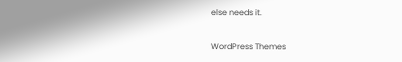else needs it.

WordPress Themes